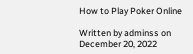How to Play Poker Online

Written by adminss on December 20, 2022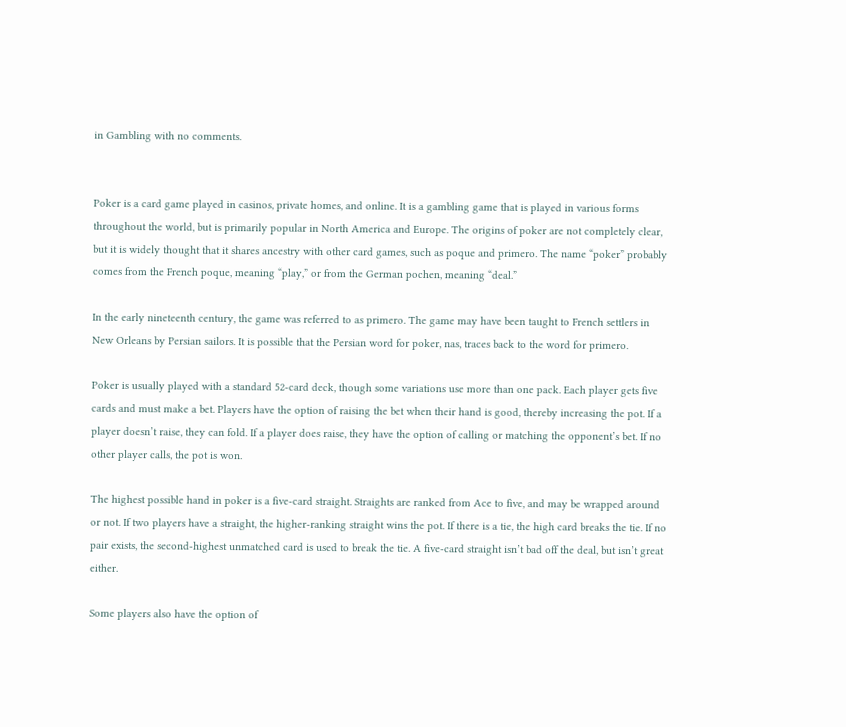in Gambling with no comments.


Poker is a card game played in casinos, private homes, and online. It is a gambling game that is played in various forms throughout the world, but is primarily popular in North America and Europe. The origins of poker are not completely clear, but it is widely thought that it shares ancestry with other card games, such as poque and primero. The name “poker” probably comes from the French poque, meaning “play,” or from the German pochen, meaning “deal.”

In the early nineteenth century, the game was referred to as primero. The game may have been taught to French settlers in New Orleans by Persian sailors. It is possible that the Persian word for poker, nas, traces back to the word for primero.

Poker is usually played with a standard 52-card deck, though some variations use more than one pack. Each player gets five cards and must make a bet. Players have the option of raising the bet when their hand is good, thereby increasing the pot. If a player doesn’t raise, they can fold. If a player does raise, they have the option of calling or matching the opponent’s bet. If no other player calls, the pot is won.

The highest possible hand in poker is a five-card straight. Straights are ranked from Ace to five, and may be wrapped around or not. If two players have a straight, the higher-ranking straight wins the pot. If there is a tie, the high card breaks the tie. If no pair exists, the second-highest unmatched card is used to break the tie. A five-card straight isn’t bad off the deal, but isn’t great either.

Some players also have the option of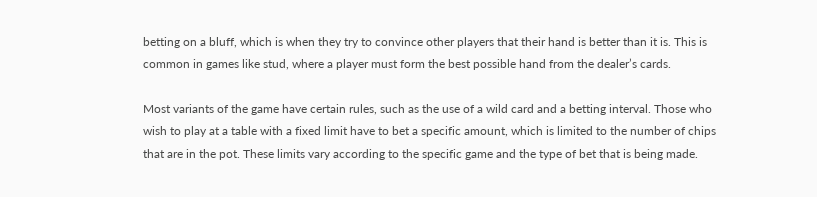betting on a bluff, which is when they try to convince other players that their hand is better than it is. This is common in games like stud, where a player must form the best possible hand from the dealer’s cards.

Most variants of the game have certain rules, such as the use of a wild card and a betting interval. Those who wish to play at a table with a fixed limit have to bet a specific amount, which is limited to the number of chips that are in the pot. These limits vary according to the specific game and the type of bet that is being made.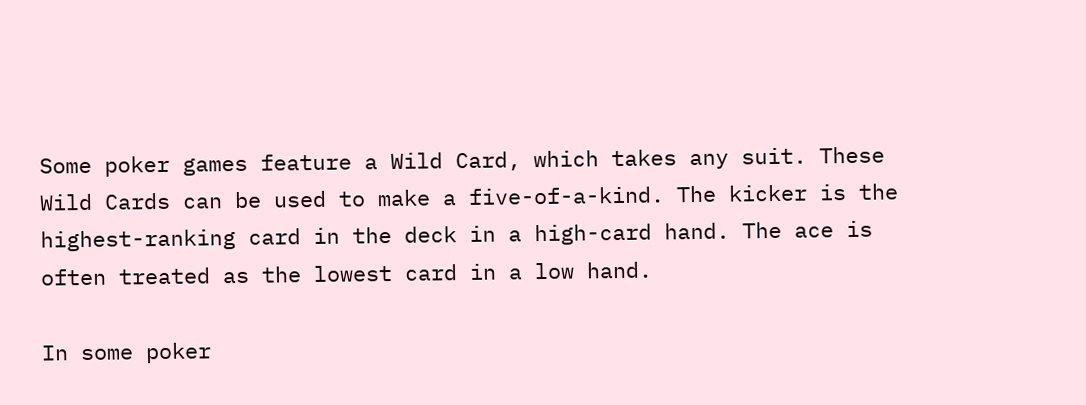Some poker games feature a Wild Card, which takes any suit. These Wild Cards can be used to make a five-of-a-kind. The kicker is the highest-ranking card in the deck in a high-card hand. The ace is often treated as the lowest card in a low hand.

In some poker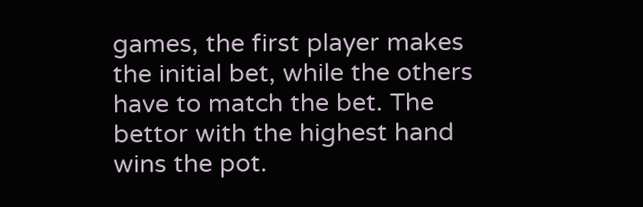games, the first player makes the initial bet, while the others have to match the bet. The bettor with the highest hand wins the pot.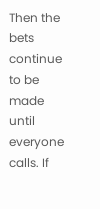Then the bets continue to be made until everyone calls. If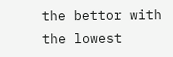the bettor with the lowest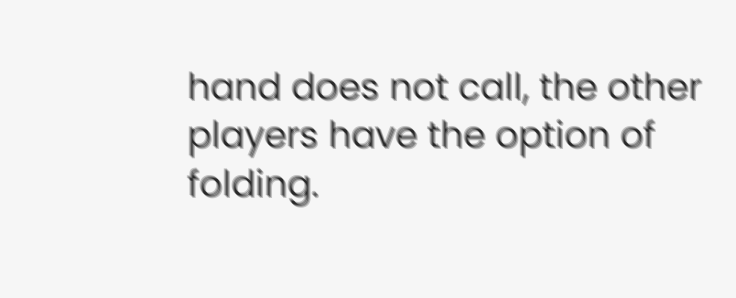hand does not call, the other players have the option of folding.